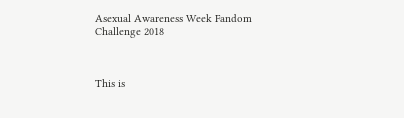Asexual Awareness Week Fandom Challenge 2018



This is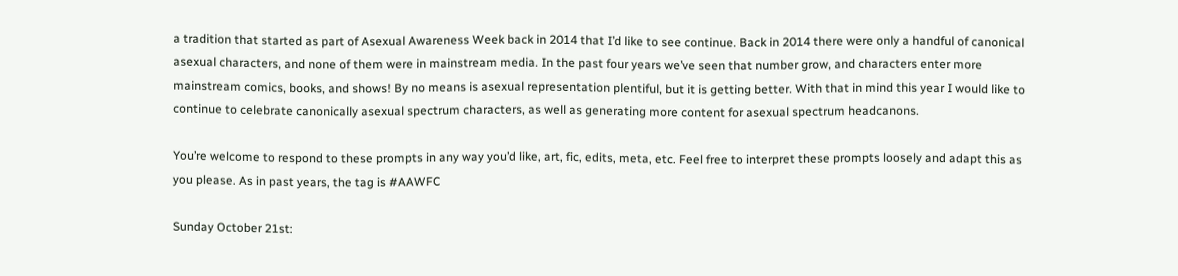a tradition that started as part of Asexual Awareness Week back in 2014 that I’d like to see continue. Back in 2014 there were only a handful of canonical asexual characters, and none of them were in mainstream media. In the past four years we’ve seen that number grow, and characters enter more mainstream comics, books, and shows! By no means is asexual representation plentiful, but it is getting better. With that in mind this year I would like to continue to celebrate canonically asexual spectrum characters, as well as generating more content for asexual spectrum headcanons.

You’re welcome to respond to these prompts in any way you’d like, art, fic, edits, meta, etc. Feel free to interpret these prompts loosely and adapt this as you please. As in past years, the tag is #AAWFC

Sunday October 21st: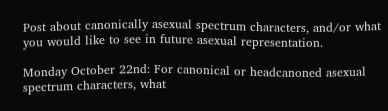Post about canonically asexual spectrum characters, and/or what you would like to see in future asexual representation.

Monday October 22nd: For canonical or headcanoned asexual spectrum characters, what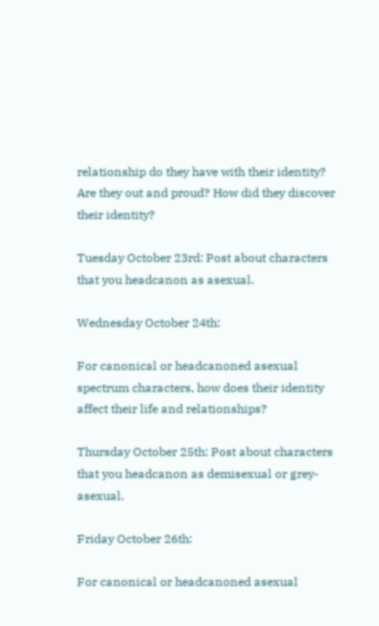relationship do they have with their identity? Are they out and proud? How did they discover their identity?

Tuesday October 23rd: Post about characters that you headcanon as asexual.

Wednesday October 24th:

For canonical or headcanoned asexual spectrum characters, how does their identity affect their life and relationships?

Thursday October 25th: Post about characters that you headcanon as demisexual or grey-asexual.

Friday October 26th:

For canonical or headcanoned asexual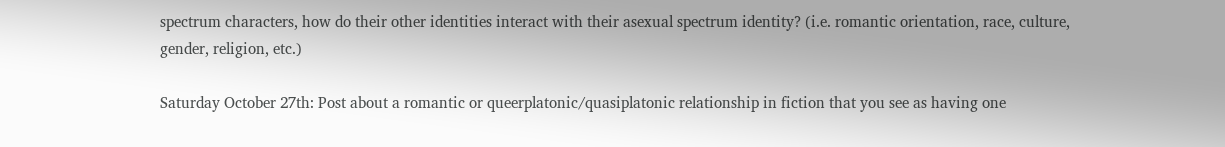spectrum characters, how do their other identities interact with their asexual spectrum identity? (i.e. romantic orientation, race, culture, gender, religion, etc.)

Saturday October 27th: Post about a romantic or queerplatonic/quasiplatonic relationship in fiction that you see as having one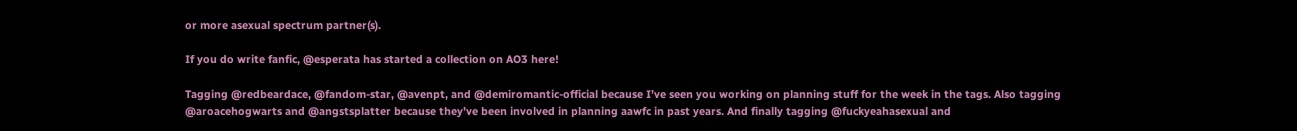or more asexual spectrum partner(s).

If you do write fanfic, @esperata has started a collection on AO3 here!

Tagging @redbeardace, @fandom-star, @avenpt, and @demiromantic-official because I’ve seen you working on planning stuff for the week in the tags. Also tagging @aroacehogwarts and @angstsplatter because they’ve been involved in planning aawfc in past years. And finally tagging @fuckyeahasexual and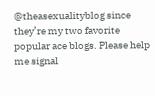@theasexualityblog since they’re my two favorite popular ace blogs. Please help me signal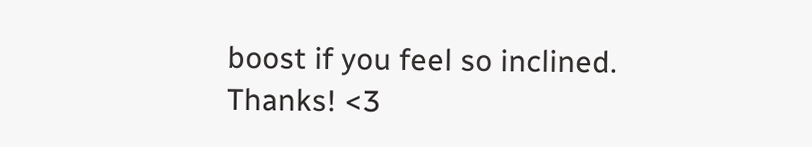boost if you feel so inclined. Thanks! <3